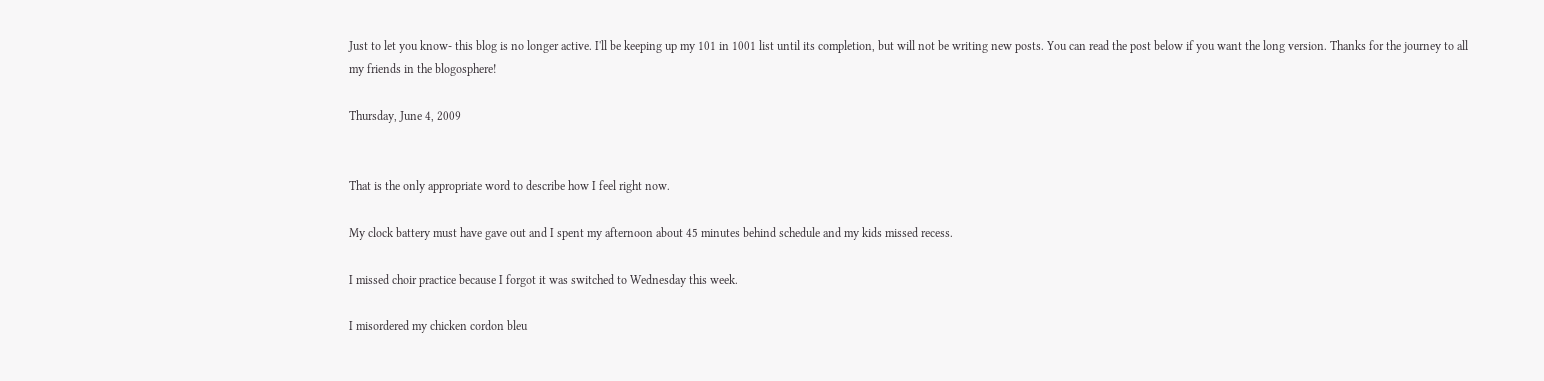Just to let you know- this blog is no longer active. I'll be keeping up my 101 in 1001 list until its completion, but will not be writing new posts. You can read the post below if you want the long version. Thanks for the journey to all my friends in the blogosphere!

Thursday, June 4, 2009


That is the only appropriate word to describe how I feel right now.

My clock battery must have gave out and I spent my afternoon about 45 minutes behind schedule and my kids missed recess.

I missed choir practice because I forgot it was switched to Wednesday this week.

I misordered my chicken cordon bleu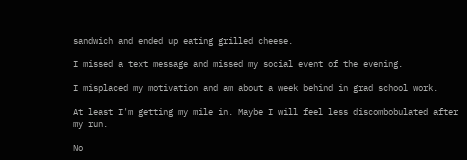sandwich and ended up eating grilled cheese.

I missed a text message and missed my social event of the evening.

I misplaced my motivation and am about a week behind in grad school work.

At least I'm getting my mile in. Maybe I will feel less discombobulated after my run.

No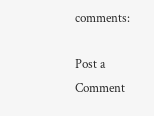comments:

Post a Comment